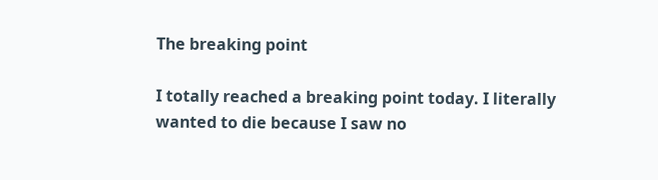The breaking point

I totally reached a breaking point today. I literally wanted to die because I saw no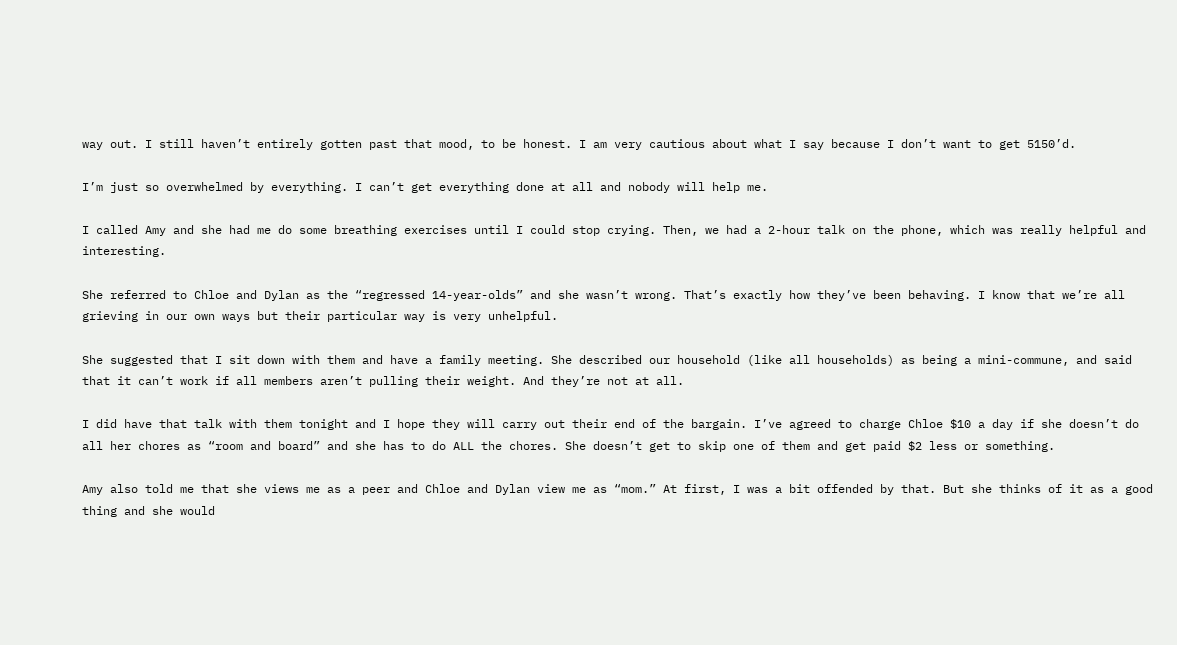way out. I still haven’t entirely gotten past that mood, to be honest. I am very cautious about what I say because I don’t want to get 5150’d.

I’m just so overwhelmed by everything. I can’t get everything done at all and nobody will help me.

I called Amy and she had me do some breathing exercises until I could stop crying. Then, we had a 2-hour talk on the phone, which was really helpful and interesting.

She referred to Chloe and Dylan as the “regressed 14-year-olds” and she wasn’t wrong. That’s exactly how they’ve been behaving. I know that we’re all grieving in our own ways but their particular way is very unhelpful.

She suggested that I sit down with them and have a family meeting. She described our household (like all households) as being a mini-commune, and said that it can’t work if all members aren’t pulling their weight. And they’re not at all.

I did have that talk with them tonight and I hope they will carry out their end of the bargain. I’ve agreed to charge Chloe $10 a day if she doesn’t do all her chores as “room and board” and she has to do ALL the chores. She doesn’t get to skip one of them and get paid $2 less or something.

Amy also told me that she views me as a peer and Chloe and Dylan view me as “mom.” At first, I was a bit offended by that. But she thinks of it as a good thing and she would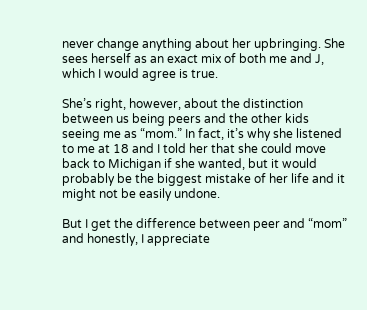never change anything about her upbringing. She sees herself as an exact mix of both me and J, which I would agree is true.

She’s right, however, about the distinction between us being peers and the other kids seeing me as “mom.” In fact, it’s why she listened to me at 18 and I told her that she could move back to Michigan if she wanted, but it would probably be the biggest mistake of her life and it might not be easily undone.

But I get the difference between peer and “mom” and honestly, I appreciate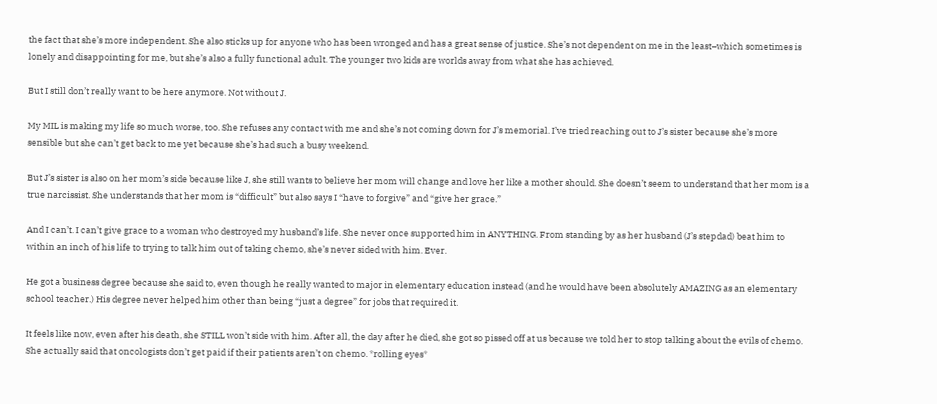the fact that she’s more independent. She also sticks up for anyone who has been wronged and has a great sense of justice. She’s not dependent on me in the least–which sometimes is lonely and disappointing for me, but she’s also a fully functional adult. The younger two kids are worlds away from what she has achieved.

But I still don’t really want to be here anymore. Not without J.

My MIL is making my life so much worse, too. She refuses any contact with me and she’s not coming down for J’s memorial. I’ve tried reaching out to J’s sister because she’s more sensible but she can’t get back to me yet because she’s had such a busy weekend.

But J’s sister is also on her mom’s side because like J, she still wants to believe her mom will change and love her like a mother should. She doesn’t seem to understand that her mom is a true narcissist. She understands that her mom is “difficult” but also says I “have to forgive” and “give her grace.”

And I can’t. I can’t give grace to a woman who destroyed my husband’s life. She never once supported him in ANYTHING. From standing by as her husband (J’s stepdad) beat him to within an inch of his life to trying to talk him out of taking chemo, she’s never sided with him. Ever.

He got a business degree because she said to, even though he really wanted to major in elementary education instead (and he would have been absolutely AMAZING as an elementary school teacher.) His degree never helped him other than being “just a degree” for jobs that required it.

It feels like now, even after his death, she STILL won’t side with him. After all, the day after he died, she got so pissed off at us because we told her to stop talking about the evils of chemo. She actually said that oncologists don’t get paid if their patients aren’t on chemo. *rolling eyes*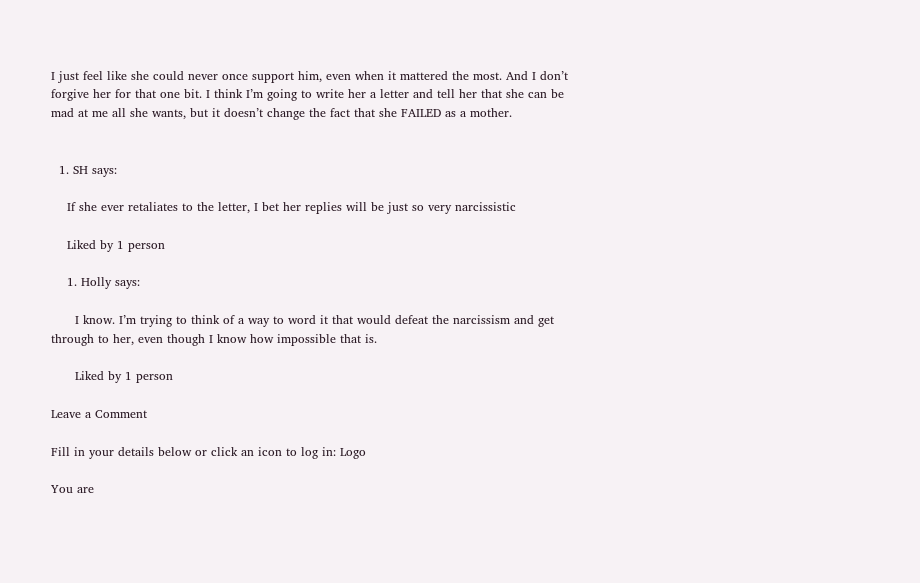I just feel like she could never once support him, even when it mattered the most. And I don’t forgive her for that one bit. I think I’m going to write her a letter and tell her that she can be mad at me all she wants, but it doesn’t change the fact that she FAILED as a mother.


  1. SH says:

    If she ever retaliates to the letter, I bet her replies will be just so very narcissistic

    Liked by 1 person

    1. Holly says:

      I know. I’m trying to think of a way to word it that would defeat the narcissism and get through to her, even though I know how impossible that is.

      Liked by 1 person

Leave a Comment

Fill in your details below or click an icon to log in: Logo

You are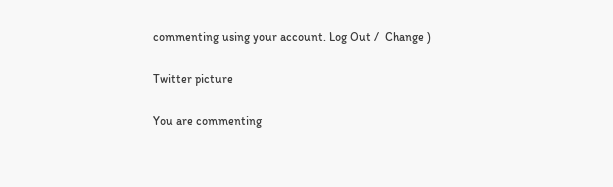commenting using your account. Log Out /  Change )

Twitter picture

You are commenting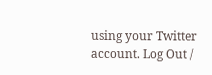using your Twitter account. Log Out /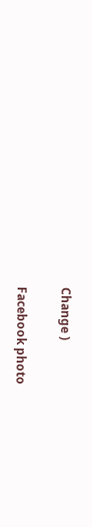Change )

Facebook photo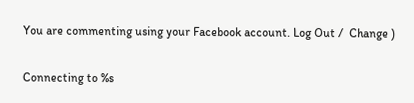You are commenting using your Facebook account. Log Out /  Change )

Connecting to %s